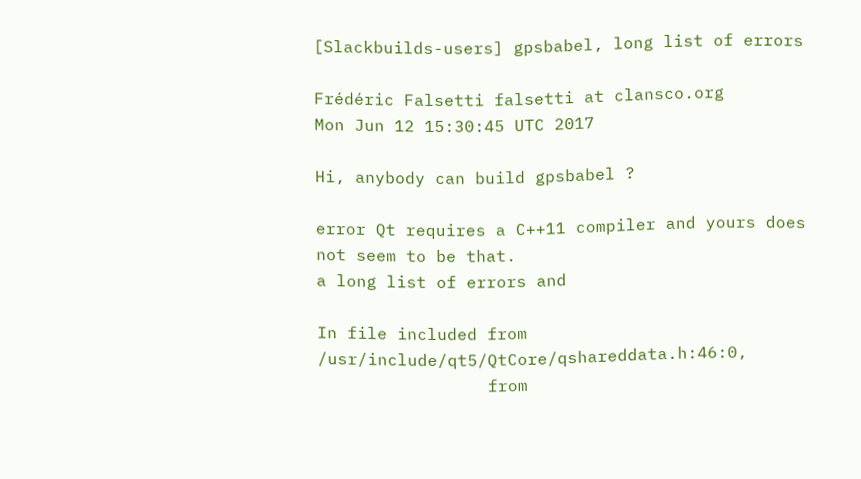[Slackbuilds-users] gpsbabel, long list of errors

Frédéric Falsetti falsetti at clansco.org
Mon Jun 12 15:30:45 UTC 2017

Hi, anybody can build gpsbabel ?

error Qt requires a C++11 compiler and yours does not seem to be that.
a long list of errors and

In file included from /usr/include/qt5/QtCore/qshareddata.h:46:0,
                 from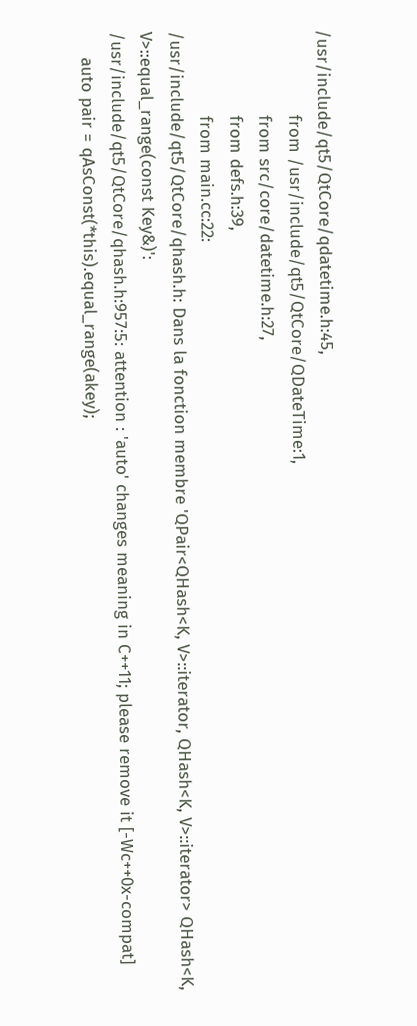/usr/include/qt5/QtCore/qdatetime.h:45,
                 from /usr/include/qt5/QtCore/QDateTime:1,
                 from src/core/datetime.h:27,
                 from defs.h:39,
                 from main.cc:22:
/usr/include/qt5/QtCore/qhash.h: Dans la fonction membre 'QPair<QHash<K, V>::iterator, QHash<K, V>::iterator> QHash<K, V>::equal_range(const Key&)':
/usr/include/qt5/QtCore/qhash.h:957:5: attention : 'auto' changes meaning in C++11; please remove it [-Wc++0x-compat]
     auto pair = qAsConst(*this).equal_range(akey);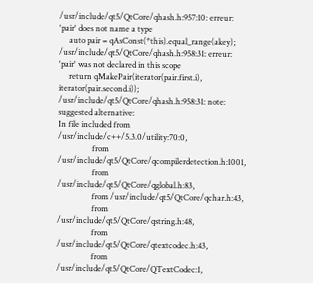/usr/include/qt5/QtCore/qhash.h:957:10: erreur: 'pair' does not name a type
     auto pair = qAsConst(*this).equal_range(akey);
/usr/include/qt5/QtCore/qhash.h:958:31: erreur: 'pair' was not declared in this scope
     return qMakePair(iterator(pair.first.i), iterator(pair.second.i));
/usr/include/qt5/QtCore/qhash.h:958:31: note: suggested alternative:
In file included from /usr/include/c++/5.3.0/utility:70:0,
                 from /usr/include/qt5/QtCore/qcompilerdetection.h:1001,
                 from /usr/include/qt5/QtCore/qglobal.h:83,
                 from /usr/include/qt5/QtCore/qchar.h:43,
                 from /usr/include/qt5/QtCore/qstring.h:48,
                 from /usr/include/qt5/QtCore/qtextcodec.h:43,
                 from /usr/include/qt5/QtCore/QTextCodec:1,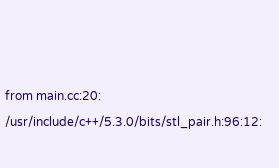from main.cc:20:
/usr/include/c++/5.3.0/bits/stl_pair.h:96:12: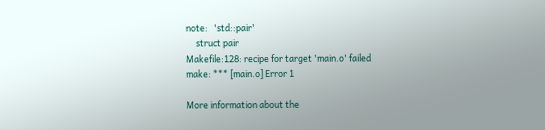note:   'std::pair'
     struct pair
Makefile:128: recipe for target 'main.o' failed
make: *** [main.o] Error 1

More information about the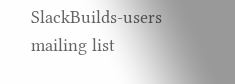SlackBuilds-users mailing list